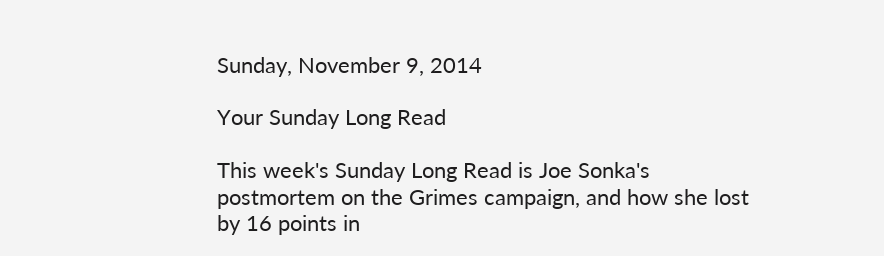Sunday, November 9, 2014

Your Sunday Long Read

This week's Sunday Long Read is Joe Sonka's postmortem on the Grimes campaign, and how she lost by 16 points in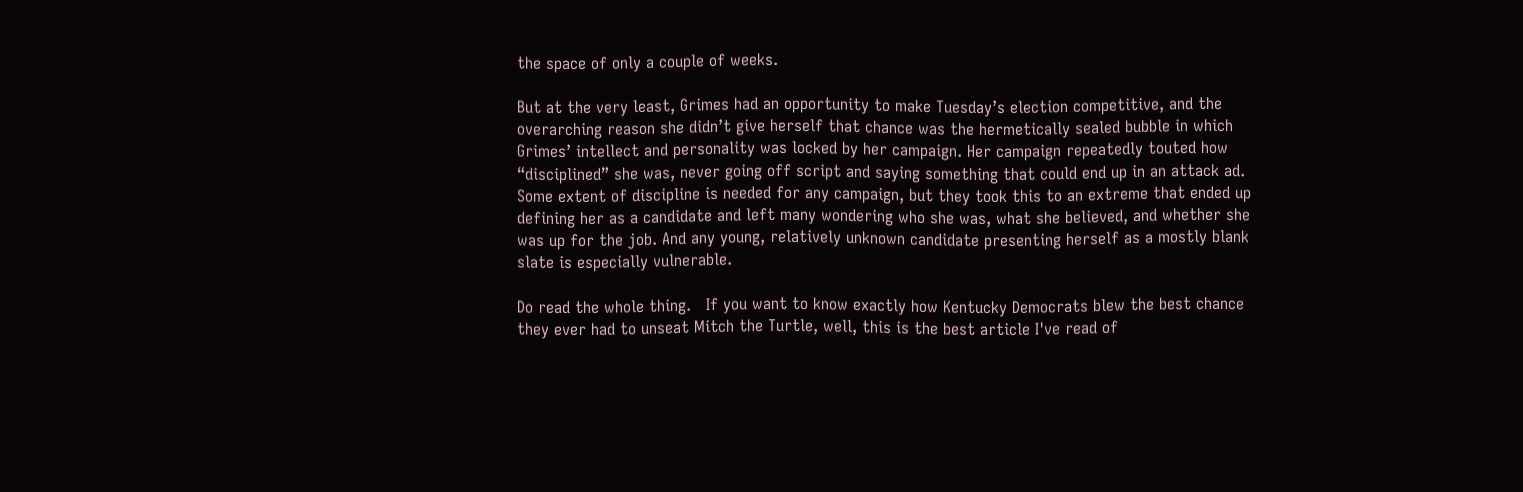the space of only a couple of weeks.

But at the very least, Grimes had an opportunity to make Tuesday’s election competitive, and the overarching reason she didn’t give herself that chance was the hermetically sealed bubble in which Grimes’ intellect and personality was locked by her campaign. Her campaign repeatedly touted how “disciplined” she was, never going off script and saying something that could end up in an attack ad. Some extent of discipline is needed for any campaign, but they took this to an extreme that ended up defining her as a candidate and left many wondering who she was, what she believed, and whether she was up for the job. And any young, relatively unknown candidate presenting herself as a mostly blank slate is especially vulnerable.

Do read the whole thing.   If you want to know exactly how Kentucky Democrats blew the best chance they ever had to unseat Mitch the Turtle, well, this is the best article I've read of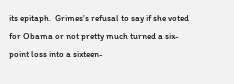its epitaph.  Grimes's refusal to say if she voted for Obama or not pretty much turned a six-point loss into a sixteen-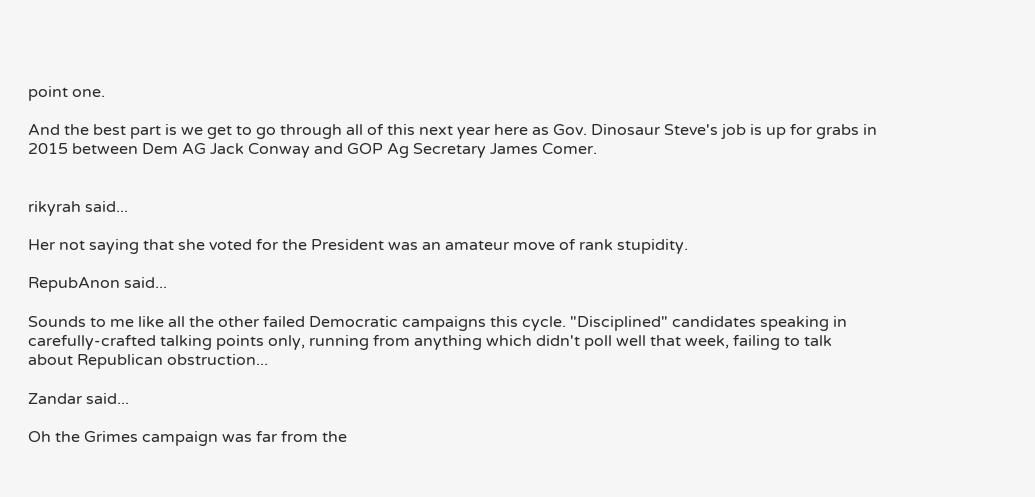point one.

And the best part is we get to go through all of this next year here as Gov. Dinosaur Steve's job is up for grabs in 2015 between Dem AG Jack Conway and GOP Ag Secretary James Comer.


rikyrah said...

Her not saying that she voted for the President was an amateur move of rank stupidity.

RepubAnon said...

Sounds to me like all the other failed Democratic campaigns this cycle. "Disciplined" candidates speaking in carefully-crafted talking points only, running from anything which didn't poll well that week, failing to talk about Republican obstruction...

Zandar said...

Oh the Grimes campaign was far from the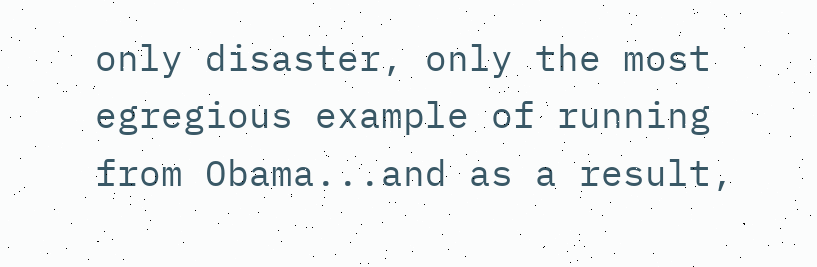only disaster, only the most egregious example of running from Obama...and as a result,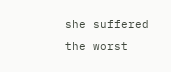she suffered the worst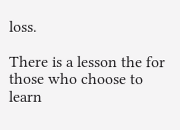loss.

There is a lesson the for those who choose to learn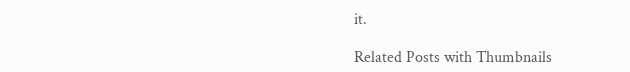it.

Related Posts with Thumbnails